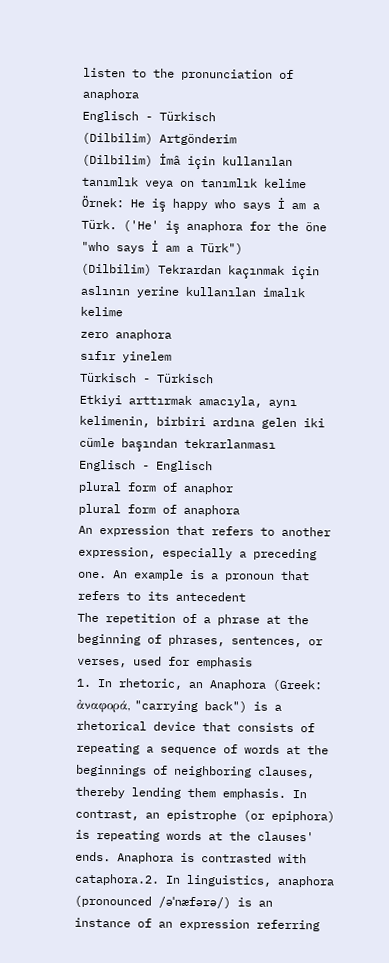listen to the pronunciation of anaphora
Englisch - Türkisch
(Dilbilim) Artgönderim
(Dilbilim) İmâ için kullanılan tanımlık veya on tanımlık kelime Örnek: He iş happy who says İ am a Türk. ('He' iş anaphora for the öne "who says İ am a Türk")
(Dilbilim) Tekrardan kaçınmak için aslının yerine kullanılan imalık kelime
zero anaphora
sıfır yinelem
Türkisch - Türkisch
Etkiyi arttırmak amacıyla, aynı kelimenin, birbiri ardına gelen iki cümle başından tekrarlanması
Englisch - Englisch
plural form of anaphor
plural form of anaphora
An expression that refers to another expression, especially a preceding one. An example is a pronoun that refers to its antecedent
The repetition of a phrase at the beginning of phrases, sentences, or verses, used for emphasis
1. In rhetoric, an Anaphora (Greek: ἀναφορά, "carrying back") is a rhetorical device that consists of repeating a sequence of words at the beginnings of neighboring clauses, thereby lending them emphasis. In contrast, an epistrophe (or epiphora) is repeating words at the clauses' ends. Anaphora is contrasted with cataphora.2. In linguistics, anaphora (pronounced /əˈnæfərə/) is an instance of an expression referring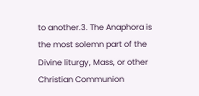to another.3. The Anaphora is the most solemn part of the Divine liturgy, Mass, or other Christian Communion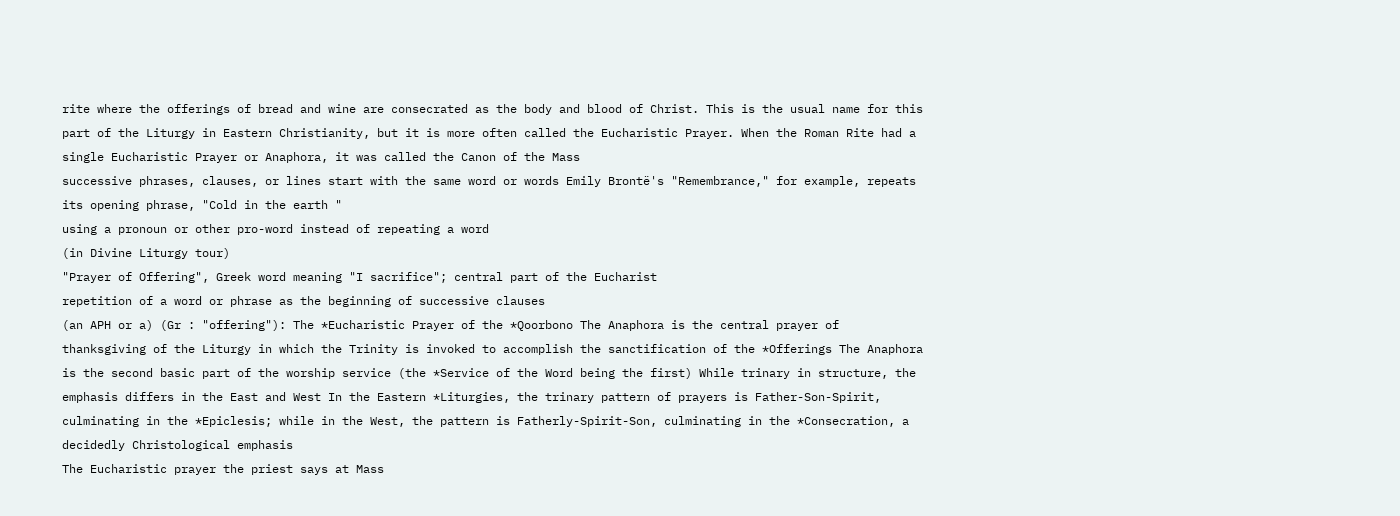rite where the offerings of bread and wine are consecrated as the body and blood of Christ. This is the usual name for this part of the Liturgy in Eastern Christianity, but it is more often called the Eucharistic Prayer. When the Roman Rite had a single Eucharistic Prayer or Anaphora, it was called the Canon of the Mass
successive phrases, clauses, or lines start with the same word or words Emily Brontë's "Remembrance," for example, repeats its opening phrase, "Cold in the earth "
using a pronoun or other pro-word instead of repeating a word
(in Divine Liturgy tour)
"Prayer of Offering", Greek word meaning "I sacrifice"; central part of the Eucharist
repetition of a word or phrase as the beginning of successive clauses
(an APH or a) (Gr : "offering"): The *Eucharistic Prayer of the *Qoorbono The Anaphora is the central prayer of thanksgiving of the Liturgy in which the Trinity is invoked to accomplish the sanctification of the *Offerings The Anaphora is the second basic part of the worship service (the *Service of the Word being the first) While trinary in structure, the emphasis differs in the East and West In the Eastern *Liturgies, the trinary pattern of prayers is Father-Son-Spirit, culminating in the *Epiclesis; while in the West, the pattern is Fatherly-Spirit-Son, culminating in the *Consecration, a decidedly Christological emphasis
The Eucharistic prayer the priest says at Mass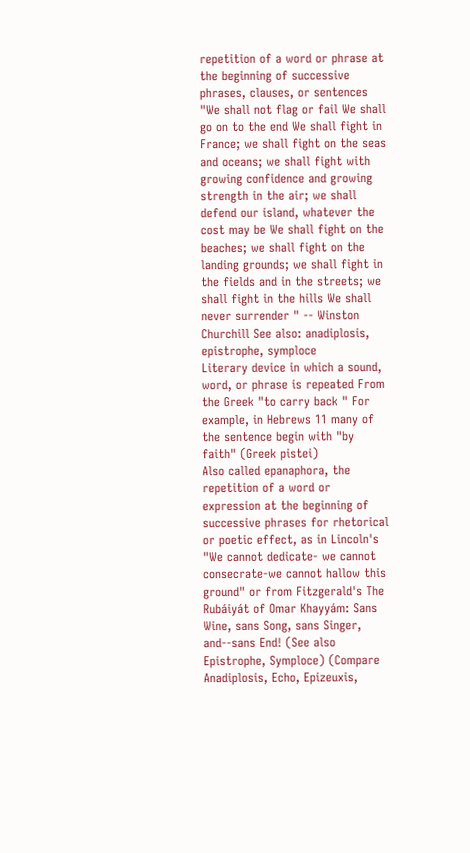repetition of a word or phrase at the beginning of successive phrases, clauses, or sentences "We shall not flag or fail We shall go on to the end We shall fight in France; we shall fight on the seas and oceans; we shall fight with growing confidence and growing strength in the air; we shall defend our island, whatever the cost may be We shall fight on the beaches; we shall fight on the landing grounds; we shall fight in the fields and in the streets; we shall fight in the hills We shall never surrender " -- Winston Churchill See also: anadiplosis, epistrophe, symploce
Literary device in which a sound, word, or phrase is repeated From the Greek "to carry back " For example, in Hebrews 11 many of the sentence begin with "by faith" (Greek pistei)
Also called epanaphora, the repetition of a word or expression at the beginning of successive phrases for rhetorical or poetic effect, as in Lincoln's "We cannot dedicate- we cannot consecrate-we cannot hallow this ground" or from Fitzgerald's The Rubáiyát of Omar Khayyám: Sans Wine, sans Song, sans Singer, and--sans End! (See also Epistrophe, Symploce) (Compare Anadiplosis, Echo, Epizeuxis,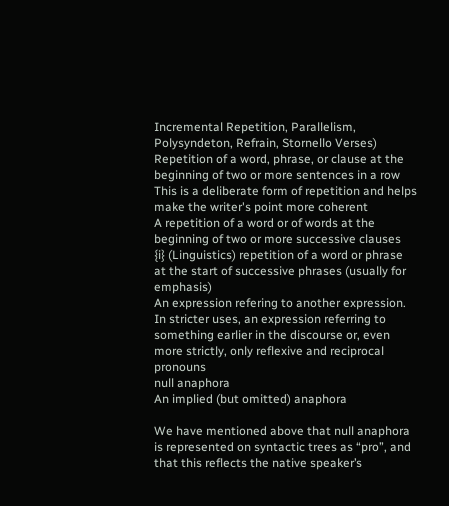Incremental Repetition, Parallelism, Polysyndeton, Refrain, Stornello Verses)
Repetition of a word, phrase, or clause at the beginning of two or more sentences in a row This is a deliberate form of repetition and helps make the writer's point more coherent
A repetition of a word or of words at the beginning of two or more successive clauses
{i} (Linguistics) repetition of a word or phrase at the start of successive phrases (usually for emphasis)
An expression refering to another expression. In stricter uses, an expression referring to something earlier in the discourse or, even more strictly, only reflexive and reciprocal pronouns
null anaphora
An implied (but omitted) anaphora

We have mentioned above that null anaphora is represented on syntactic trees as “pro”, and that this reflects the native speaker’s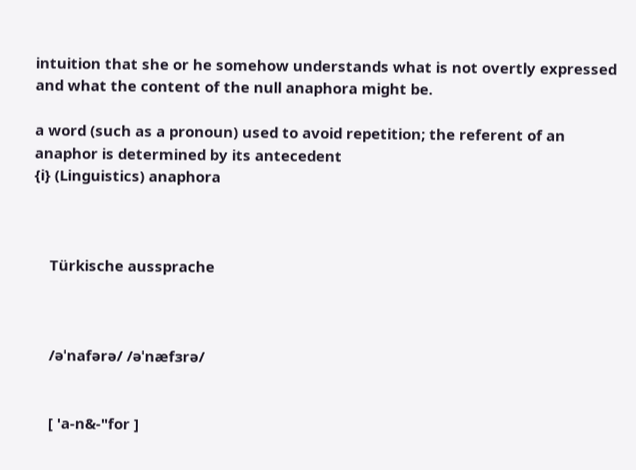intuition that she or he somehow understands what is not overtly expressed and what the content of the null anaphora might be.

a word (such as a pronoun) used to avoid repetition; the referent of an anaphor is determined by its antecedent
{i} (Linguistics) anaphora



    Türkische aussprache



    /əˈnafərə/ /əˈnæfɜrə/


    [ 'a-n&-"for ]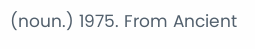(noun.) 1975. From Ancient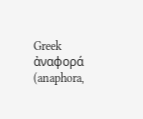Greek ἀναφορά (anaphora,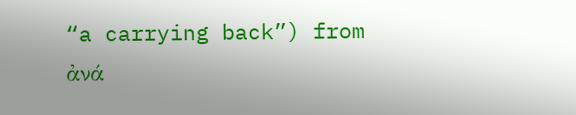“a carrying back”) from ἀνά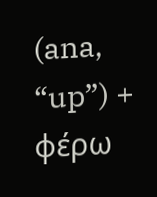(ana, “up”) + φέρω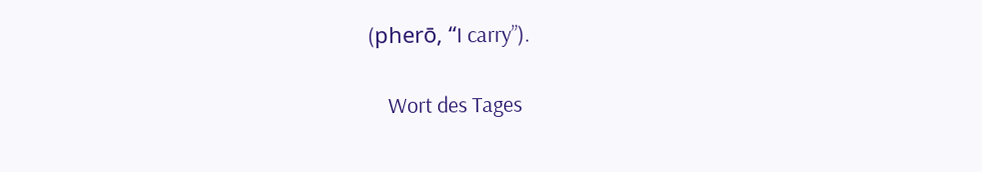(pherō, “I carry”).

    Wort des Tages